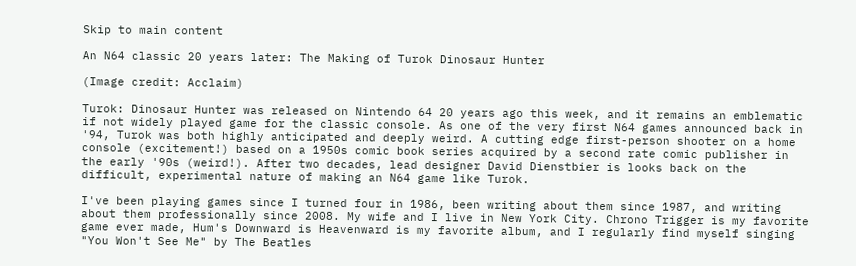Skip to main content

An N64 classic 20 years later: The Making of Turok Dinosaur Hunter

(Image credit: Acclaim)

Turok: Dinosaur Hunter was released on Nintendo 64 20 years ago this week, and it remains an emblematic if not widely played game for the classic console. As one of the very first N64 games announced back in '94, Turok was both highly anticipated and deeply weird. A cutting edge first-person shooter on a home console (excitement!) based on a 1950s comic book series acquired by a second rate comic publisher in the early '90s (weird!). After two decades, lead designer David Dienstbier is looks back on the difficult, experimental nature of making an N64 game like Turok.

I've been playing games since I turned four in 1986, been writing about them since 1987, and writing about them professionally since 2008. My wife and I live in New York City. Chrono Trigger is my favorite game ever made, Hum's Downward is Heavenward is my favorite album, and I regularly find myself singing "You Won't See Me" by The Beatles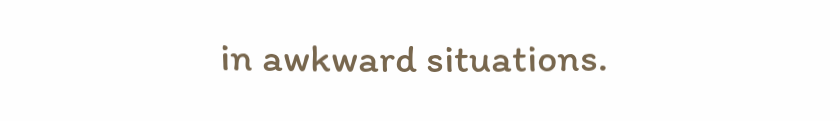in awkward situations.